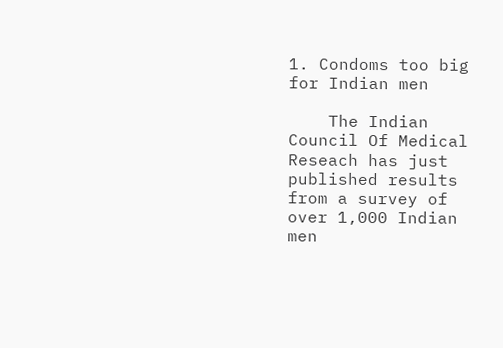1. Condoms too big for Indian men

    The Indian Council Of Medical Reseach has just published results from a survey of over 1,000 Indian men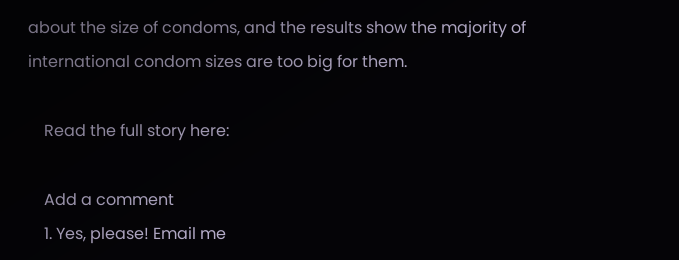about the size of condoms, and the results show the majority of international condom sizes are too big for them.

    Read the full story here:

    Add a comment
    1. Yes, please! Email me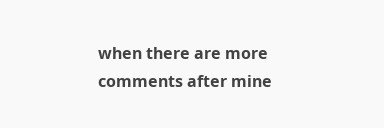when there are more comments after mine